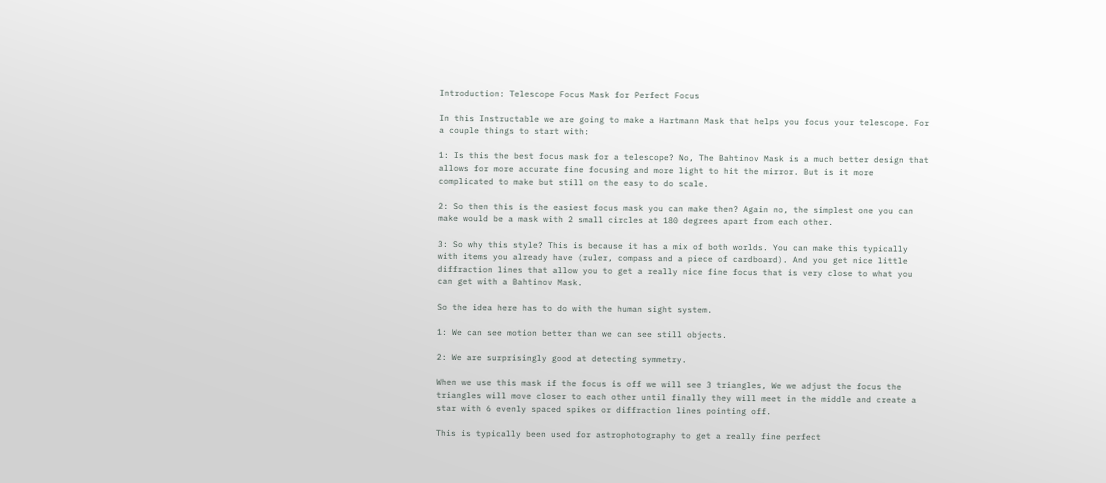Introduction: Telescope Focus Mask for Perfect Focus

In this Instructable we are going to make a Hartmann Mask that helps you focus your telescope. For a couple things to start with:

1: Is this the best focus mask for a telescope? No, The Bahtinov Mask is a much better design that allows for more accurate fine focusing and more light to hit the mirror. But is it more complicated to make but still on the easy to do scale.

2: So then this is the easiest focus mask you can make then? Again no, the simplest one you can make would be a mask with 2 small circles at 180 degrees apart from each other.

3: So why this style? This is because it has a mix of both worlds. You can make this typically with items you already have (ruler, compass and a piece of cardboard). And you get nice little diffraction lines that allow you to get a really nice fine focus that is very close to what you can get with a Bahtinov Mask.

So the idea here has to do with the human sight system.

1: We can see motion better than we can see still objects.

2: We are surprisingly good at detecting symmetry.

When we use this mask if the focus is off we will see 3 triangles, We we adjust the focus the triangles will move closer to each other until finally they will meet in the middle and create a star with 6 evenly spaced spikes or diffraction lines pointing off.

This is typically been used for astrophotography to get a really fine perfect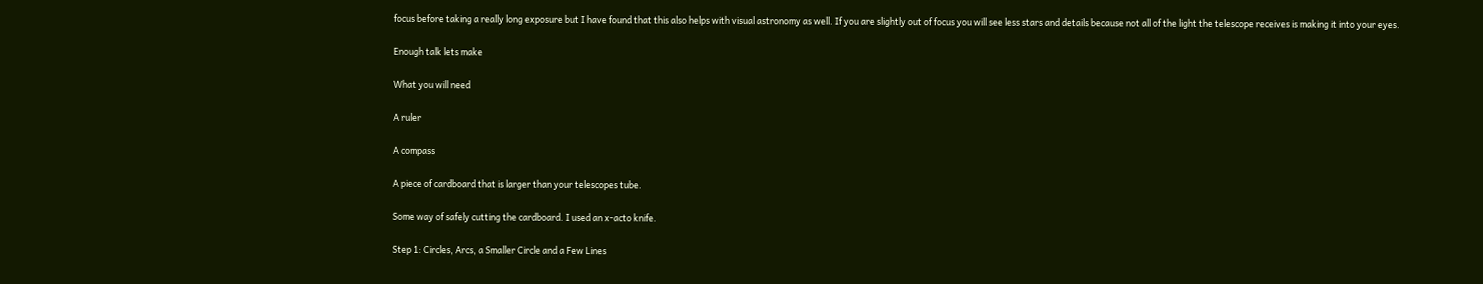focus before taking a really long exposure but I have found that this also helps with visual astronomy as well. If you are slightly out of focus you will see less stars and details because not all of the light the telescope receives is making it into your eyes.

Enough talk lets make

What you will need

A ruler

A compass

A piece of cardboard that is larger than your telescopes tube.

Some way of safely cutting the cardboard. I used an x-acto knife.

Step 1: Circles, Arcs, a Smaller Circle and a Few Lines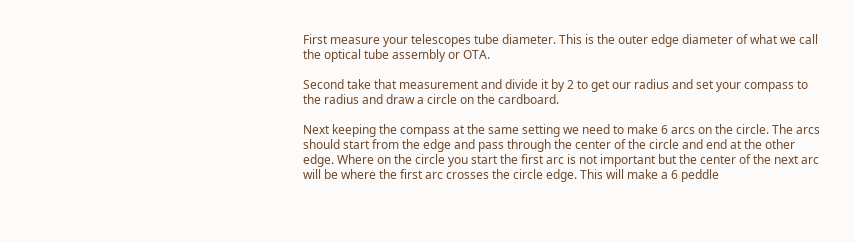First measure your telescopes tube diameter. This is the outer edge diameter of what we call the optical tube assembly or OTA.

Second take that measurement and divide it by 2 to get our radius and set your compass to the radius and draw a circle on the cardboard.

Next keeping the compass at the same setting we need to make 6 arcs on the circle. The arcs should start from the edge and pass through the center of the circle and end at the other edge. Where on the circle you start the first arc is not important but the center of the next arc will be where the first arc crosses the circle edge. This will make a 6 peddle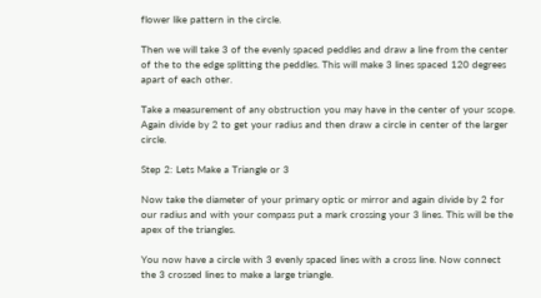flower like pattern in the circle.

Then we will take 3 of the evenly spaced peddles and draw a line from the center of the to the edge splitting the peddles. This will make 3 lines spaced 120 degrees apart of each other.

Take a measurement of any obstruction you may have in the center of your scope. Again divide by 2 to get your radius and then draw a circle in center of the larger circle.

Step 2: Lets Make a Triangle or 3

Now take the diameter of your primary optic or mirror and again divide by 2 for our radius and with your compass put a mark crossing your 3 lines. This will be the apex of the triangles.

You now have a circle with 3 evenly spaced lines with a cross line. Now connect the 3 crossed lines to make a large triangle.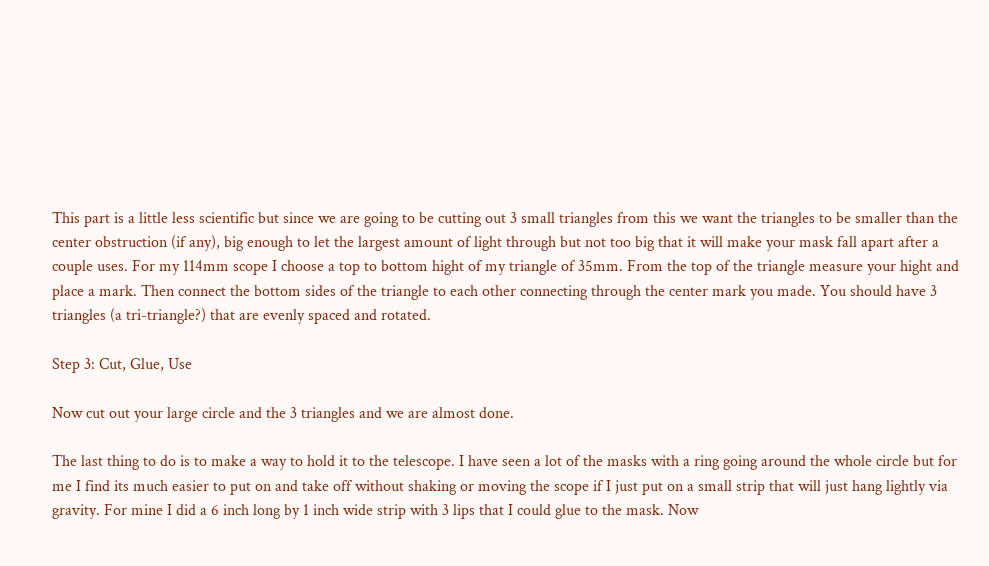This part is a little less scientific but since we are going to be cutting out 3 small triangles from this we want the triangles to be smaller than the center obstruction (if any), big enough to let the largest amount of light through but not too big that it will make your mask fall apart after a couple uses. For my 114mm scope I choose a top to bottom hight of my triangle of 35mm. From the top of the triangle measure your hight and place a mark. Then connect the bottom sides of the triangle to each other connecting through the center mark you made. You should have 3 triangles (a tri-triangle?) that are evenly spaced and rotated.

Step 3: Cut, Glue, Use

Now cut out your large circle and the 3 triangles and we are almost done.

The last thing to do is to make a way to hold it to the telescope. I have seen a lot of the masks with a ring going around the whole circle but for me I find its much easier to put on and take off without shaking or moving the scope if I just put on a small strip that will just hang lightly via gravity. For mine I did a 6 inch long by 1 inch wide strip with 3 lips that I could glue to the mask. Now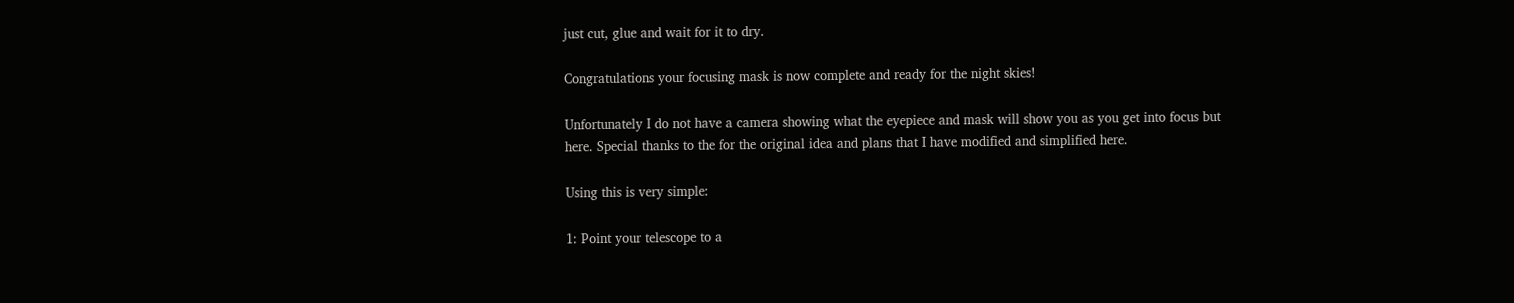just cut, glue and wait for it to dry.

Congratulations your focusing mask is now complete and ready for the night skies!

Unfortunately I do not have a camera showing what the eyepiece and mask will show you as you get into focus but here. Special thanks to the for the original idea and plans that I have modified and simplified here.

Using this is very simple:

1: Point your telescope to a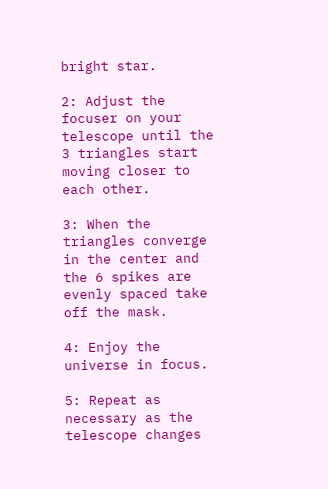bright star.

2: Adjust the focuser on your telescope until the 3 triangles start moving closer to each other.

3: When the triangles converge in the center and the 6 spikes are evenly spaced take off the mask.

4: Enjoy the universe in focus.

5: Repeat as necessary as the telescope changes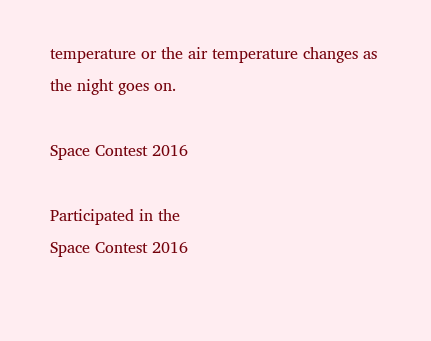temperature or the air temperature changes as the night goes on.

Space Contest 2016

Participated in the
Space Contest 2016